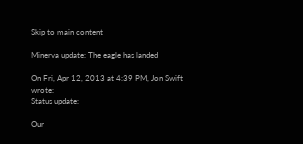Skip to main content

Minerva update: The eagle has landed

On Fri, Apr 12, 2013 at 4:39 PM, Jon Swift wrote:
Status update:

Our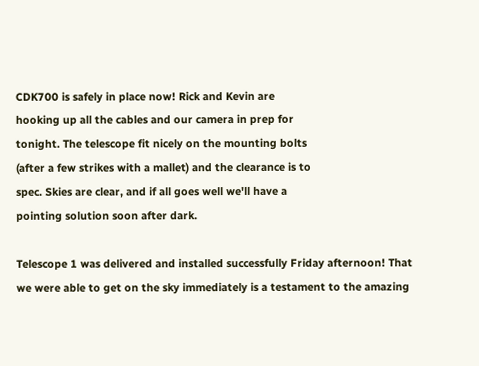CDK700 is safely in place now! Rick and Kevin are
hooking up all the cables and our camera in prep for
tonight. The telescope fit nicely on the mounting bolts
(after a few strikes with a mallet) and the clearance is to
spec. Skies are clear, and if all goes well we'll have a
pointing solution soon after dark.

Telescope 1 was delivered and installed successfully Friday afternoon! That we were able to get on the sky immediately is a testament to the amazing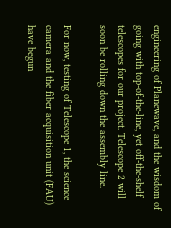engineering of Planewave, and the wisdom of going with top-of-the-line, yet off-the-shelf telescopes for our project. Telescope 2 will soon be rolling down the assembly line.

For now, testing of Telescope 1, the science camera and the fiber acquisition unit (FAU) have begun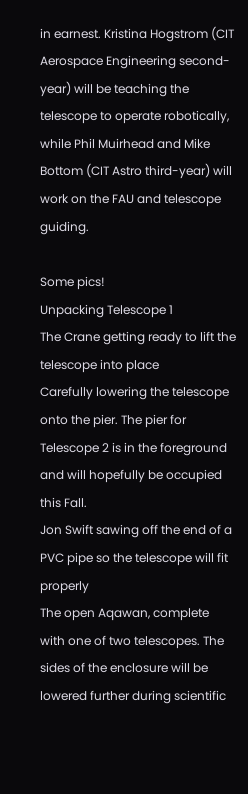in earnest. Kristina Hogstrom (CIT Aerospace Engineering second-year) will be teaching the telescope to operate robotically, while Phil Muirhead and Mike Bottom (CIT Astro third-year) will work on the FAU and telescope guiding.

Some pics!
Unpacking Telescope 1
The Crane getting ready to lift the telescope into place
Carefully lowering the telescope onto the pier. The pier for Telescope 2 is in the foreground and will hopefully be occupied this Fall.
Jon Swift sawing off the end of a PVC pipe so the telescope will fit properly
The open Aqawan, complete with one of two telescopes. The sides of the enclosure will be lowered further during scientific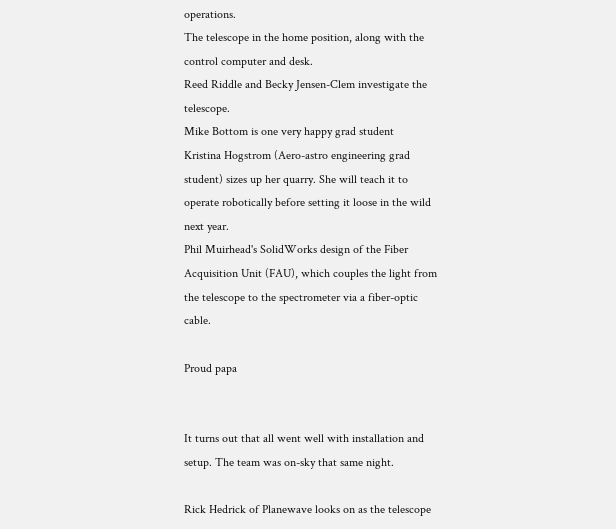operations.
The telescope in the home position, along with the control computer and desk.
Reed Riddle and Becky Jensen-Clem investigate the telescope.
Mike Bottom is one very happy grad student
Kristina Hogstrom (Aero-astro engineering grad student) sizes up her quarry. She will teach it to operate robotically before setting it loose in the wild next year.
Phil Muirhead's SolidWorks design of the Fiber Acquisition Unit (FAU), which couples the light from the telescope to the spectrometer via a fiber-optic cable.

Proud papa


It turns out that all went well with installation and setup. The team was on-sky that same night.

Rick Hedrick of Planewave looks on as the telescope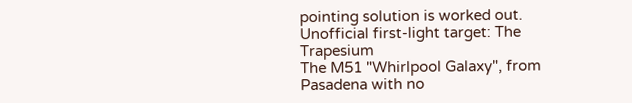pointing solution is worked out.
Unofficial first-light target: The Trapesium
The M51 "Whirlpool Galaxy", from Pasadena with no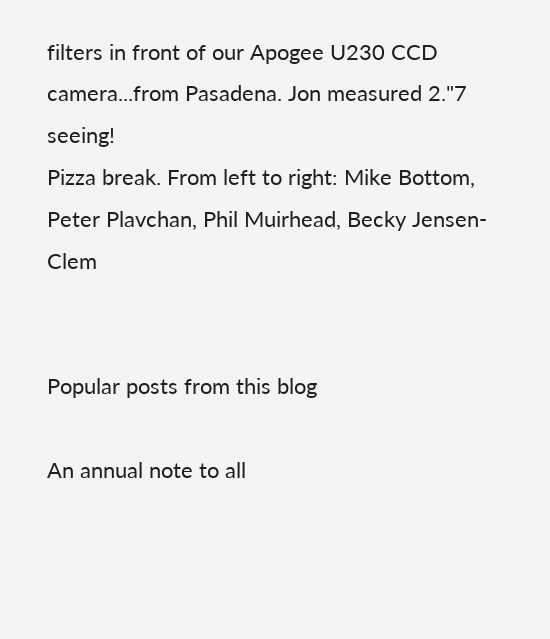filters in front of our Apogee U230 CCD camera...from Pasadena. Jon measured 2."7 seeing!
Pizza break. From left to right: Mike Bottom, Peter Plavchan, Phil Muirhead, Becky Jensen-Clem


Popular posts from this blog

An annual note to all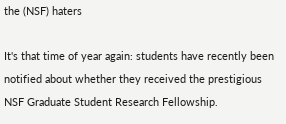the (NSF) haters

It's that time of year again: students have recently been notified about whether they received the prestigious NSF Graduate Student Research Fellowship.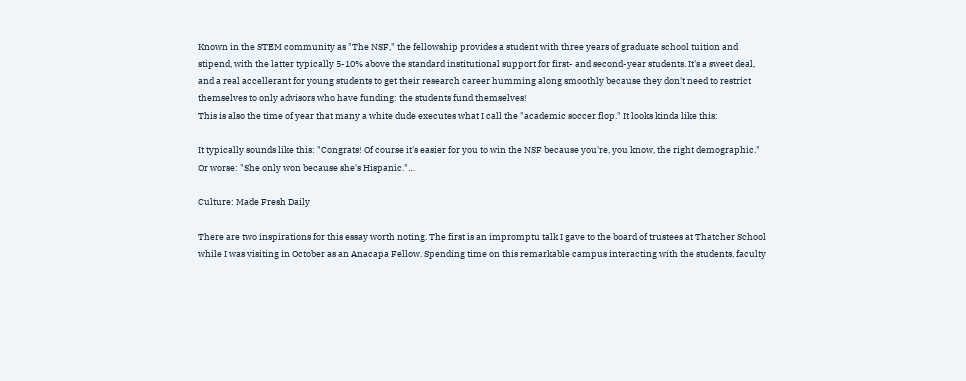Known in the STEM community as "The NSF," the fellowship provides a student with three years of graduate school tuition and stipend, with the latter typically 5-10% above the standard institutional support for first- and second-year students. It's a sweet deal, and a real accellerant for young students to get their research career humming along smoothly because they don't need to restrict themselves to only advisors who have funding: the students fund themselves!
This is also the time of year that many a white dude executes what I call the "academic soccer flop." It looks kinda like this:

It typically sounds like this: "Congrats! Of course it's easier for you to win the NSF because you're, you know, the right demographic." Or worse: "She only won because she's Hispanic."…

Culture: Made Fresh Daily

There are two inspirations for this essay worth noting. The first is an impromptu talk I gave to the board of trustees at Thatcher School while I was visiting in October as an Anacapa Fellow. Spending time on this remarkable campus interacting with the students, faculty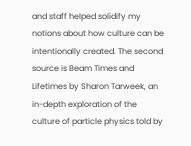and staff helped solidify my notions about how culture can be intentionally created. The second source is Beam Times and Lifetimes by Sharon Tarweek, an in-depth exploration of the culture of particle physics told by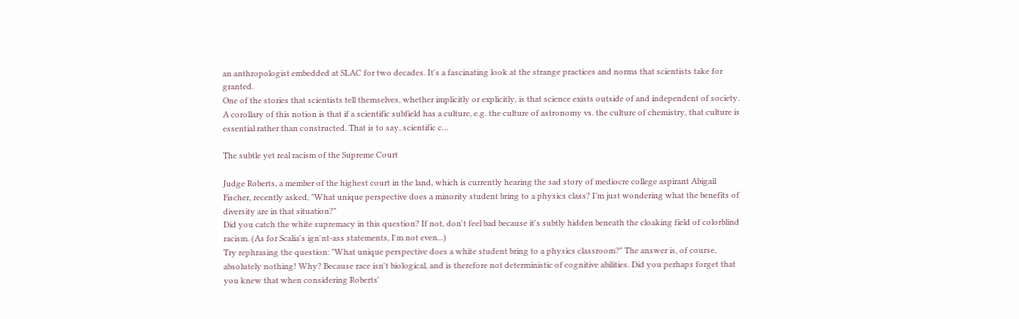an anthropologist embedded at SLAC for two decades. It's a fascinating look at the strange practices and norms that scientists take for granted.
One of the stories that scientists tell themselves, whether implicitly or explicitly, is that science exists outside of and independent of society. A corollary of this notion is that if a scientific subfield has a culture, e.g. the culture of astronomy vs. the culture of chemistry, that culture is essential rather than constructed. That is to say, scientific c…

The subtle yet real racism of the Supreme Court

Judge Roberts, a member of the highest court in the land, which is currently hearing the sad story of mediocre college aspirant Abigail Fischer, recently asked, "What unique perspective does a minority student bring to a physics class? I’m just wondering what the benefits of diversity are in that situation?"
Did you catch the white supremacy in this question? If not, don't feel bad because it's subtly hidden beneath the cloaking field of colorblind racism. (As for Scalia's ign'nt-ass statements, I'm not even...)
Try rephrasing the question: "What unique perspective does a white student bring to a physics classroom?" The answer is, of course, absolutely nothing! Why? Because race isn't biological, and is therefore not deterministic of cognitive abilities. Did you perhaps forget that you knew that when considering Roberts'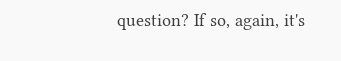question? If so, again, it's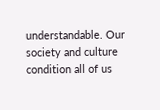understandable. Our society and culture condition all of us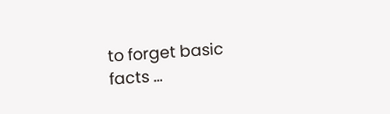to forget basic facts …